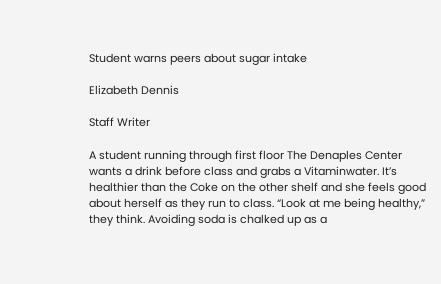Student warns peers about sugar intake

Elizabeth Dennis

Staff Writer

A student running through first floor The Denaples Center wants a drink before class and grabs a Vitaminwater. It’s healthier than the Coke on the other shelf and she feels good about herself as they run to class. “Look at me being healthy,” they think. Avoiding soda is chalked up as a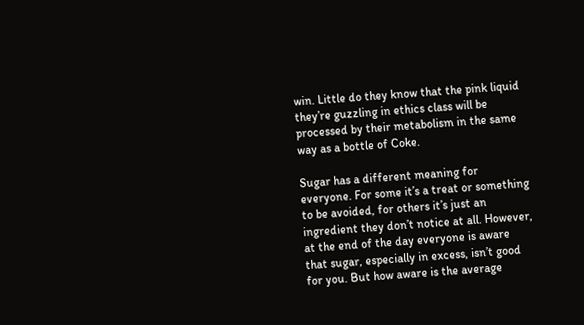win. Little do they know that the pink liquid they’re guzzling in ethics class will be processed by their metabolism in the same way as a bottle of Coke.

Sugar has a different meaning for everyone. For some it’s a treat or something to be avoided, for others it’s just an ingredient they don’t notice at all. However, at the end of the day everyone is aware that sugar, especially in excess, isn’t good for you. But how aware is the average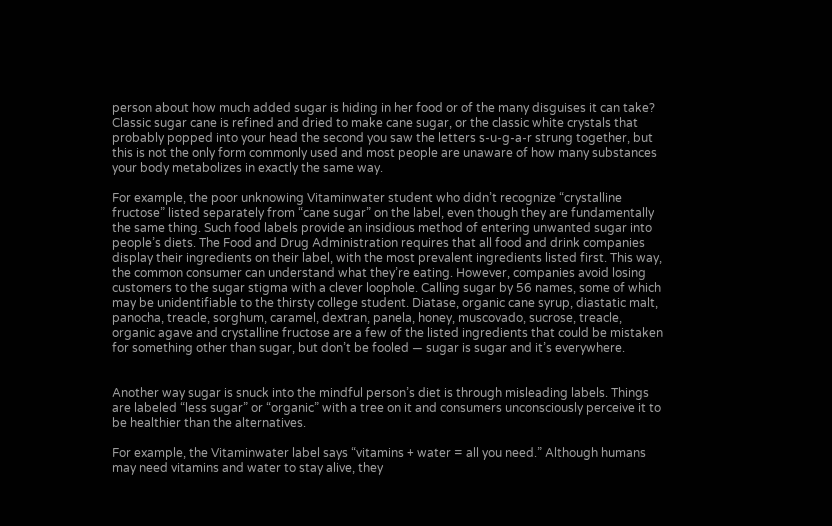person about how much added sugar is hiding in her food or of the many disguises it can take? Classic sugar cane is refined and dried to make cane sugar, or the classic white crystals that probably popped into your head the second you saw the letters s-u-g-a-r strung together, but this is not the only form commonly used and most people are unaware of how many substances your body metabolizes in exactly the same way.

For example, the poor unknowing Vitaminwater student who didn’t recognize “crystalline fructose” listed separately from “cane sugar” on the label, even though they are fundamentally the same thing. Such food labels provide an insidious method of entering unwanted sugar into people’s diets. The Food and Drug Administration requires that all food and drink companies display their ingredients on their label, with the most prevalent ingredients listed first. This way, the common consumer can understand what they’re eating. However, companies avoid losing customers to the sugar stigma with a clever loophole. Calling sugar by 56 names, some of which may be unidentifiable to the thirsty college student. Diatase, organic cane syrup, diastatic malt, panocha, treacle, sorghum, caramel, dextran, panela, honey, muscovado, sucrose, treacle, organic agave and crystalline fructose are a few of the listed ingredients that could be mistaken for something other than sugar, but don’t be fooled — sugar is sugar and it’s everywhere.


Another way sugar is snuck into the mindful person’s diet is through misleading labels. Things are labeled “less sugar” or “organic” with a tree on it and consumers unconsciously perceive it to be healthier than the alternatives.

For example, the Vitaminwater label says “vitamins + water = all you need.” Although humans may need vitamins and water to stay alive, they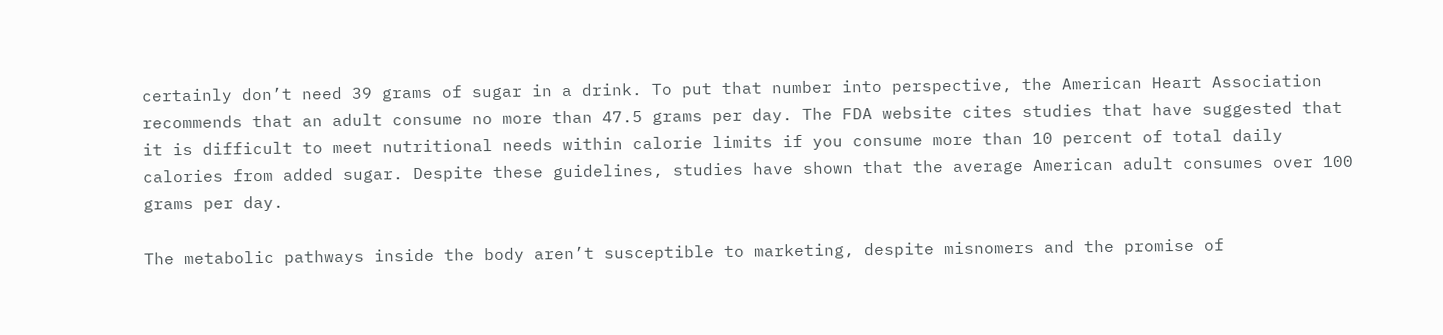certainly don’t need 39 grams of sugar in a drink. To put that number into perspective, the American Heart Association recommends that an adult consume no more than 47.5 grams per day. The FDA website cites studies that have suggested that it is difficult to meet nutritional needs within calorie limits if you consume more than 10 percent of total daily calories from added sugar. Despite these guidelines, studies have shown that the average American adult consumes over 100 grams per day.

The metabolic pathways inside the body aren’t susceptible to marketing, despite misnomers and the promise of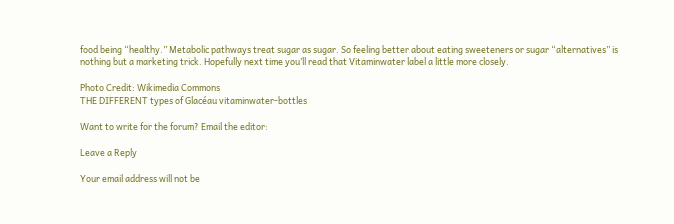food being “healthy.” Metabolic pathways treat sugar as sugar. So feeling better about eating sweeteners or sugar “alternatives” is nothing but a marketing trick. Hopefully next time you’ll read that Vitaminwater label a little more closely.

Photo Credit: Wikimedia Commons
THE DIFFERENT types of Glacéau vitaminwater-bottles

Want to write for the forum? Email the editor:

Leave a Reply

Your email address will not be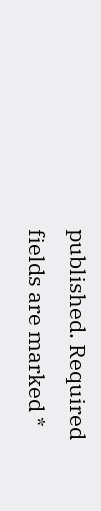published. Required fields are marked *